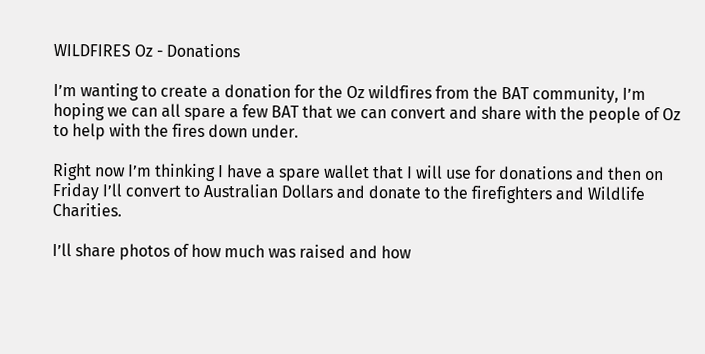WILDFIRES Oz - Donations

I’m wanting to create a donation for the Oz wildfires from the BAT community, I’m hoping we can all spare a few BAT that we can convert and share with the people of Oz to help with the fires down under.

Right now I’m thinking I have a spare wallet that I will use for donations and then on Friday I’ll convert to Australian Dollars and donate to the firefighters and Wildlife Charities.

I’ll share photos of how much was raised and how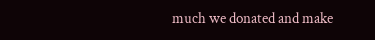much we donated and make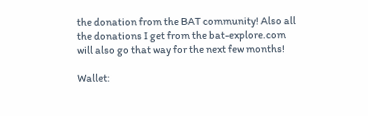the donation from the BAT community! Also all the donations I get from the bat-explore.com will also go that way for the next few months!

Wallet: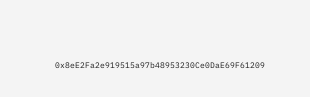0x8eE2Fa2e919515a97b48953230Ce0DaE69F61209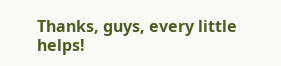Thanks, guys, every little helps!